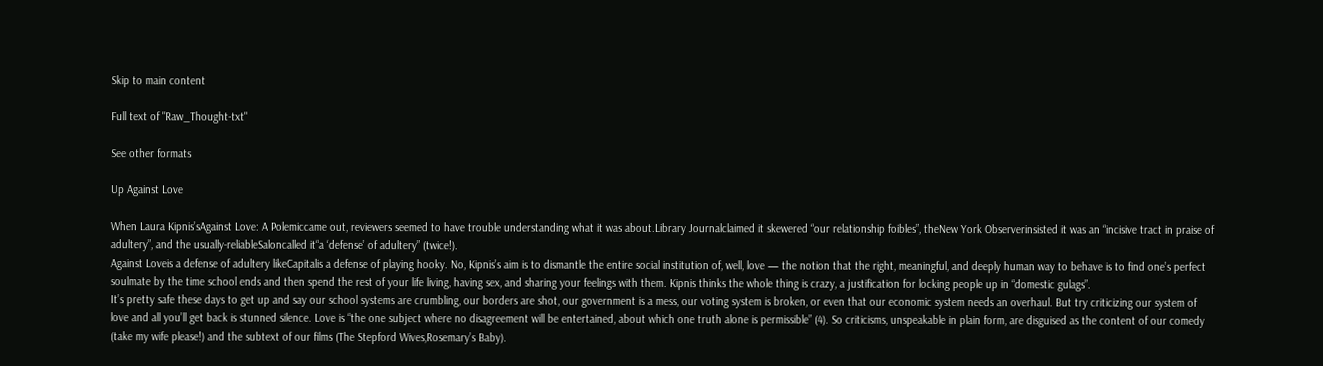Skip to main content

Full text of "Raw_Thought-txt"

See other formats

Up Against Love

When Laura Kipnis’sAgainst Love: A Polemiccame out, reviewers seemed to have trouble understanding what it was about.Library Journalclaimed it skewered “our relationship foibles”, theNew York Observerinsisted it was an “incisive tract in praise of adultery”, and the usually-reliableSaloncalled it“a ‘defense’ of adultery” (twice!).
Against Loveis a defense of adultery likeCapitalis a defense of playing hooky. No, Kipnis’s aim is to dismantle the entire social institution of, well, love — the notion that the right, meaningful, and deeply human way to behave is to find one’s perfect soulmate by the time school ends and then spend the rest of your life living, having sex, and sharing your feelings with them. Kipnis thinks the whole thing is crazy, a justification for locking people up in “domestic gulags”.
It’s pretty safe these days to get up and say our school systems are crumbling, our borders are shot, our government is a mess, our voting system is broken, or even that our economic system needs an overhaul. But try criticizing our system of love and all you’ll get back is stunned silence. Love is “the one subject where no disagreement will be entertained, about which one truth alone is permissible” (4). So criticisms, unspeakable in plain form, are disguised as the content of our comedy (take my wife please!) and the subtext of our films (The Stepford Wives,Rosemary’s Baby).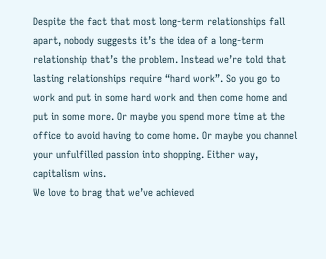Despite the fact that most long-term relationships fall apart, nobody suggests it’s the idea of a long-term relationship that’s the problem. Instead we’re told that lasting relationships require “hard work”. So you go to work and put in some hard work and then come home and put in some more. Or maybe you spend more time at the office to avoid having to come home. Or maybe you channel your unfulfilled passion into shopping. Either way, capitalism wins.
We love to brag that we’ve achieved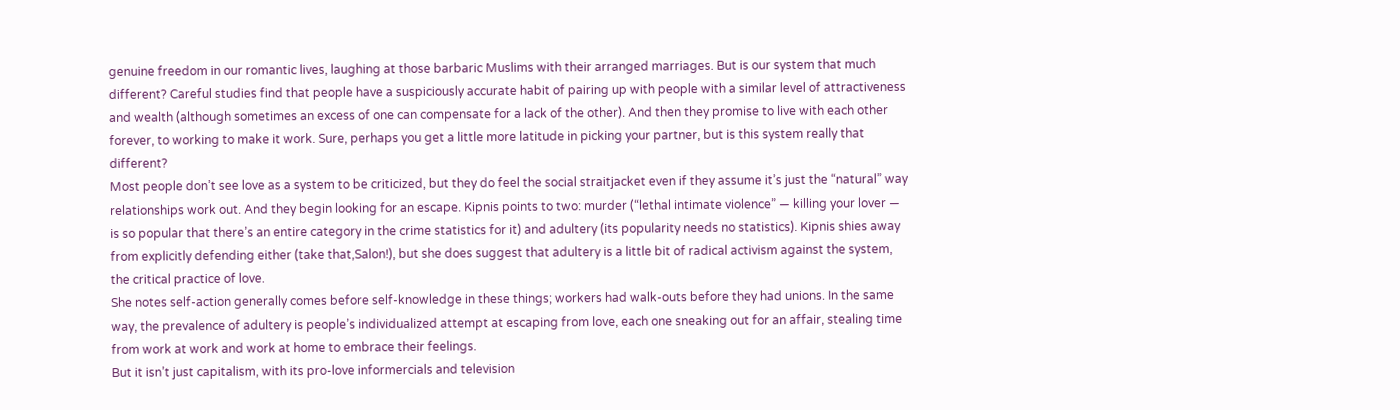genuine freedom in our romantic lives, laughing at those barbaric Muslims with their arranged marriages. But is our system that much different? Careful studies find that people have a suspiciously accurate habit of pairing up with people with a similar level of attractiveness and wealth (although sometimes an excess of one can compensate for a lack of the other). And then they promise to live with each other forever, to working to make it work. Sure, perhaps you get a little more latitude in picking your partner, but is this system really that different?
Most people don’t see love as a system to be criticized, but they do feel the social straitjacket even if they assume it’s just the “natural” way relationships work out. And they begin looking for an escape. Kipnis points to two: murder (“lethal intimate violence” — killing your lover — is so popular that there’s an entire category in the crime statistics for it) and adultery (its popularity needs no statistics). Kipnis shies away from explicitly defending either (take that,Salon!), but she does suggest that adultery is a little bit of radical activism against the system, the critical practice of love.
She notes self-action generally comes before self-knowledge in these things; workers had walk-outs before they had unions. In the same way, the prevalence of adultery is people’s individualized attempt at escaping from love, each one sneaking out for an affair, stealing time from work at work and work at home to embrace their feelings.
But it isn’t just capitalism, with its pro-love informercials and television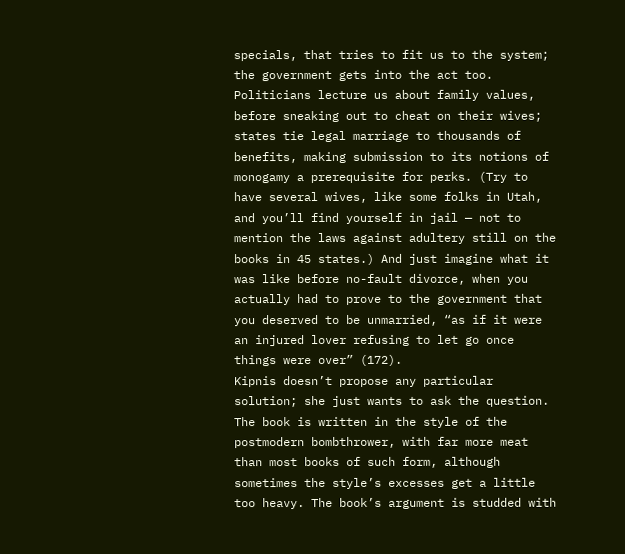specials, that tries to fit us to the system; the government gets into the act too. Politicians lecture us about family values, before sneaking out to cheat on their wives; states tie legal marriage to thousands of benefits, making submission to its notions of monogamy a prerequisite for perks. (Try to have several wives, like some folks in Utah, and you’ll find yourself in jail — not to mention the laws against adultery still on the books in 45 states.) And just imagine what it was like before no-fault divorce, when you actually had to prove to the government that you deserved to be unmarried, “as if it were an injured lover refusing to let go once things were over” (172).
Kipnis doesn’t propose any particular solution; she just wants to ask the question. The book is written in the style of the postmodern bombthrower, with far more meat than most books of such form, although sometimes the style’s excesses get a little too heavy. The book’s argument is studded with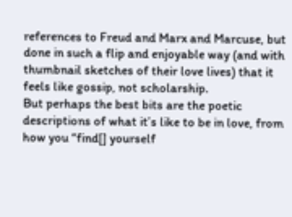references to Freud and Marx and Marcuse, but done in such a flip and enjoyable way (and with thumbnail sketches of their love lives) that it feels like gossip, not scholarship.
But perhaps the best bits are the poetic descriptions of what it’s like to be in love, from how you “find[] yourself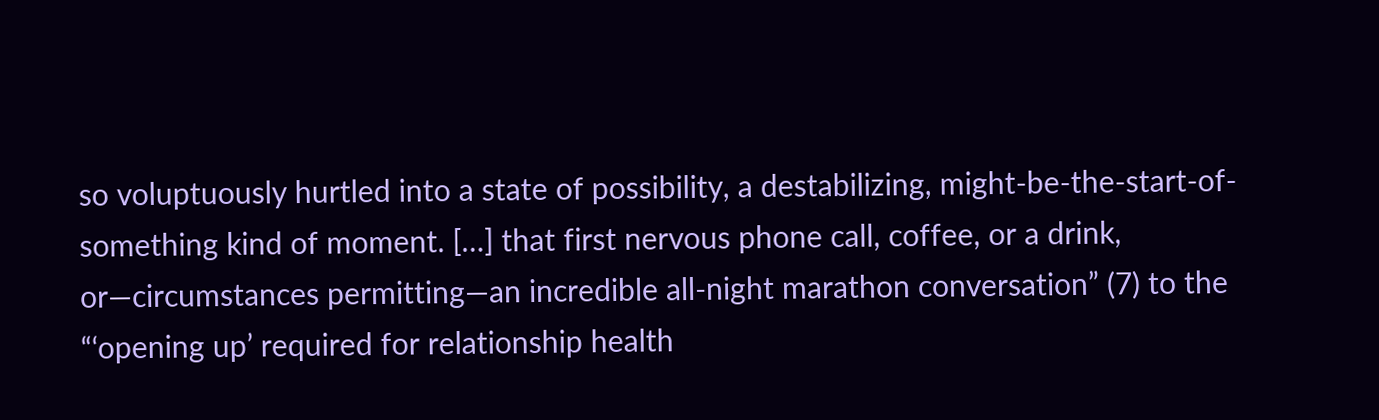so voluptuously hurtled into a state of possibility, a destabilizing, might-be-the-start-of-something kind of moment. […] that first nervous phone call, coffee, or a drink, or—circumstances permitting—an incredible all-night marathon conversation” (7) to the “‘opening up’ required for relationship health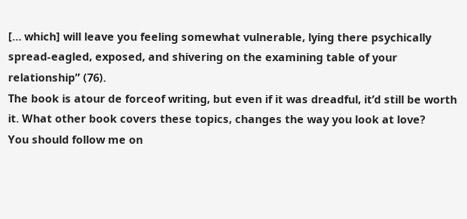[… which] will leave you feeling somewhat vulnerable, lying there psychically spread-eagled, exposed, and shivering on the examining table of your relationship” (76).
The book is atour de forceof writing, but even if it was dreadful, it’d still be worth it. What other book covers these topics, changes the way you look at love?
You should follow me on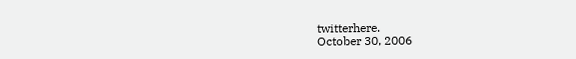twitterhere.
October 30, 2006